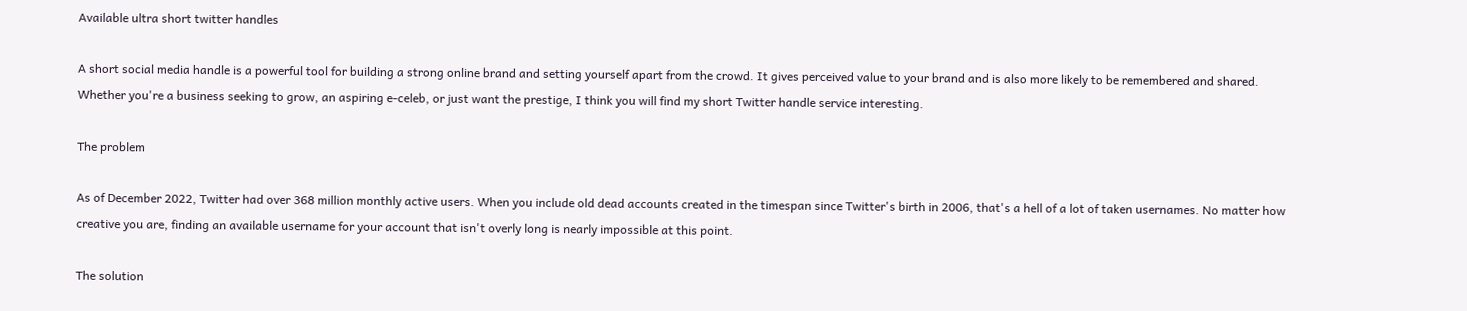Available ultra short twitter handles

A short social media handle is a powerful tool for building a strong online brand and setting yourself apart from the crowd. It gives perceived value to your brand and is also more likely to be remembered and shared. Whether you're a business seeking to grow, an aspiring e-celeb, or just want the prestige, I think you will find my short Twitter handle service interesting.

The problem

As of December 2022, Twitter had over 368 million monthly active users. When you include old dead accounts created in the timespan since Twitter's birth in 2006, that's a hell of a lot of taken usernames. No matter how creative you are, finding an available username for your account that isn't overly long is nearly impossible at this point.

The solution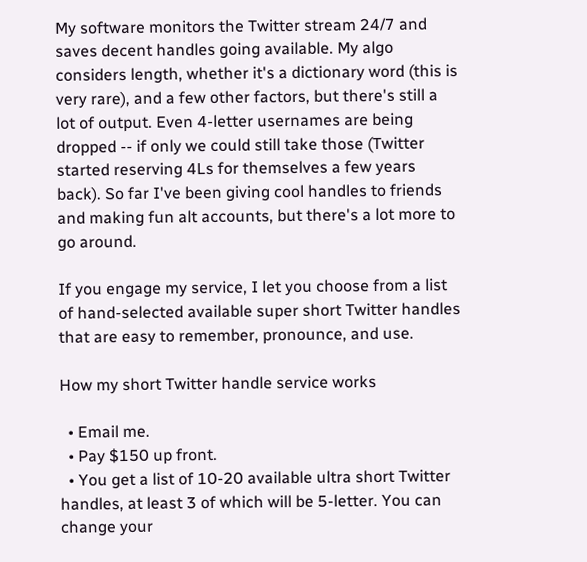My software monitors the Twitter stream 24/7 and saves decent handles going available. My algo considers length, whether it's a dictionary word (this is very rare), and a few other factors, but there's still a lot of output. Even 4-letter usernames are being dropped -- if only we could still take those (Twitter started reserving 4Ls for themselves a few years back). So far I've been giving cool handles to friends and making fun alt accounts, but there's a lot more to go around.

If you engage my service, I let you choose from a list of hand-selected available super short Twitter handles that are easy to remember, pronounce, and use.

How my short Twitter handle service works

  • Email me.
  • Pay $150 up front.
  • You get a list of 10-20 available ultra short Twitter handles, at least 3 of which will be 5-letter. You can change your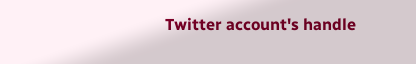Twitter account's handle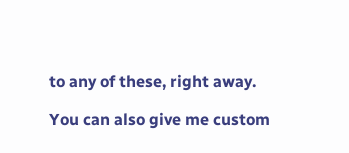to any of these, right away.

You can also give me custom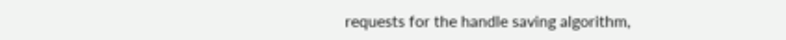requests for the handle saving algorithm,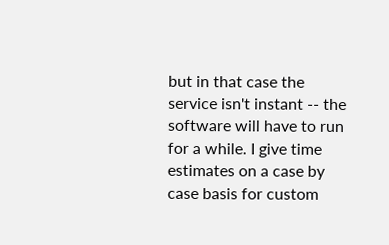but in that case the service isn't instant -- the software will have to run for a while. I give time estimates on a case by case basis for custom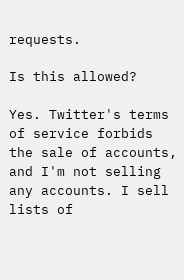requests.

Is this allowed?

Yes. Twitter's terms of service forbids the sale of accounts, and I'm not selling any accounts. I sell lists of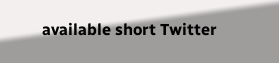available short Twitter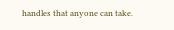handles that anyone can take.